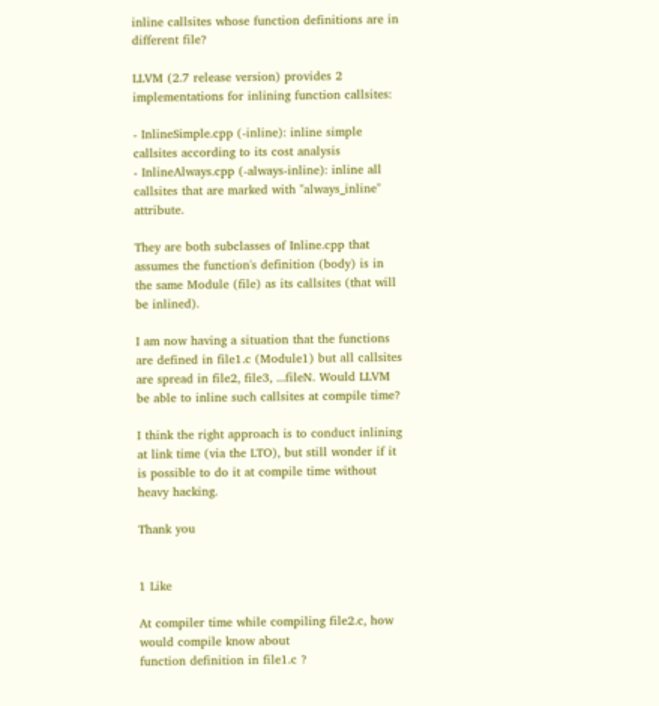inline callsites whose function definitions are in different file?

LLVM (2.7 release version) provides 2 implementations for inlining function callsites:

- InlineSimple.cpp (-inline): inline simple callsites according to its cost analysis
- InlineAlways.cpp (-always-inline): inline all callsites that are marked with "always_inline" attribute.

They are both subclasses of Inline.cpp that assumes the function's definition (body) is in the same Module (file) as its callsites (that will be inlined).

I am now having a situation that the functions are defined in file1.c (Module1) but all callsites are spread in file2, file3, ...fileN. Would LLVM be able to inline such callsites at compile time?

I think the right approach is to conduct inlining at link time (via the LTO), but still wonder if it is possible to do it at compile time without heavy hacking.

Thank you


1 Like

At compiler time while compiling file2.c, how would compile know about
function definition in file1.c ?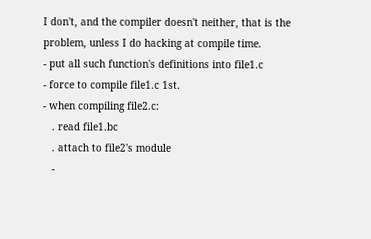I don't, and the compiler doesn't neither, that is the problem, unless I do hacking at compile time.
- put all such function's definitions into file1.c
- force to compile file1.c 1st.
- when compiling file2.c:
   . read file1.bc
   . attach to file2's module
   -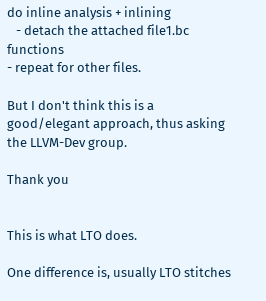do inline analysis + inlining
   - detach the attached file1.bc functions
- repeat for other files.

But I don't think this is a good/elegant approach, thus asking the LLVM-Dev group.

Thank you


This is what LTO does.

One difference is, usually LTO stitches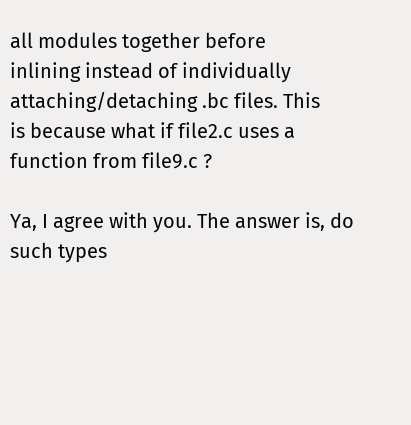all modules together before
inlining instead of individually attaching/detaching .bc files. This
is because what if file2.c uses a function from file9.c ?

Ya, I agree with you. The answer is, do such types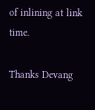of inlining at link time.

Thanks Devang